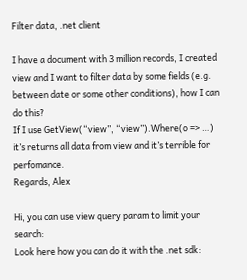Filter data, .net client

I have a document with 3 million records, I created view and I want to filter data by some fields (e.g. between date or some other conditions), how I can do this?
If I use GetView(“view”, “view”).Where(o => …) it’s returns all data from view and it’s terrible for perfomance.
Regards, Alex

Hi, you can use view query param to limit your search:
Look here how you can do it with the .net sdk: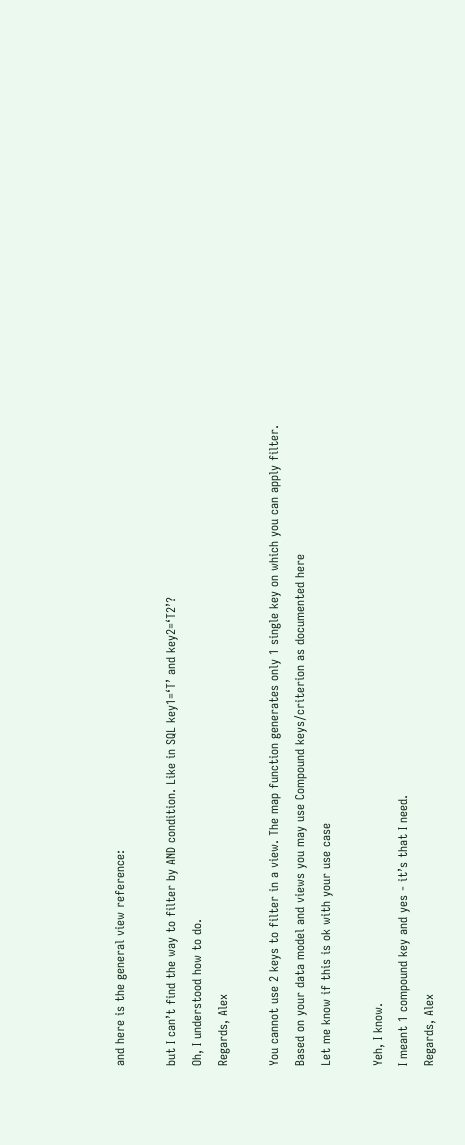and here is the general view reference:

but I can’t find the way to filter by AND condition. Like in SQL key1=‘T’ and key2=‘T2’?
Oh, I understood how to do.
Regards, Alex

You cannot use 2 keys to filter in a view. The map function generates only 1 single key on which you can apply filter.
Based on your data model and views you may use Compound keys/criterion as documented here
Let me know if this is ok with your use case

Yeh, I know.
I meant 1 compound key and yes - it’s that I need.
Regards, Alex